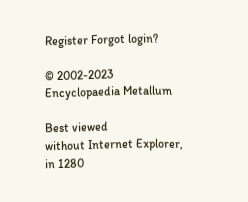Register Forgot login?

© 2002-2023
Encyclopaedia Metallum

Best viewed
without Internet Explorer,
in 1280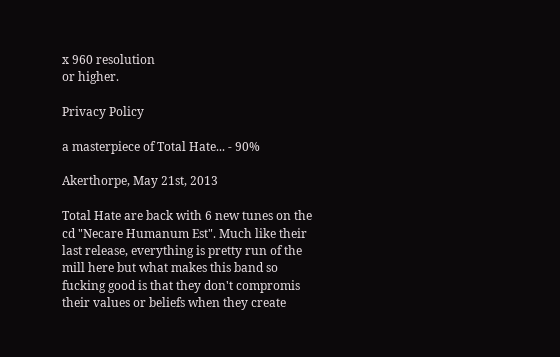x 960 resolution
or higher.

Privacy Policy

a masterpiece of Total Hate... - 90%

Akerthorpe, May 21st, 2013

Total Hate are back with 6 new tunes on the cd "Necare Humanum Est". Much like their last release, everything is pretty run of the mill here but what makes this band so fucking good is that they don't compromis their values or beliefs when they create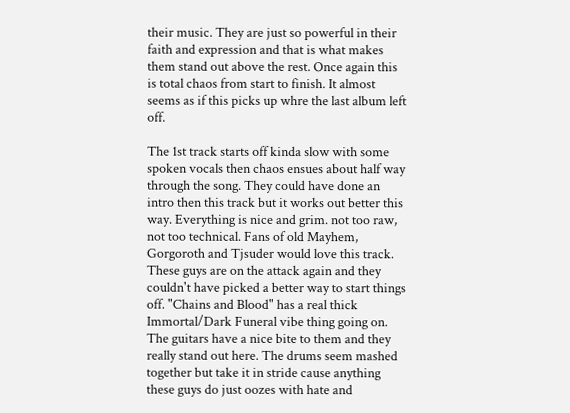their music. They are just so powerful in their faith and expression and that is what makes them stand out above the rest. Once again this is total chaos from start to finish. It almost seems as if this picks up whre the last album left off.

The 1st track starts off kinda slow with some spoken vocals then chaos ensues about half way through the song. They could have done an intro then this track but it works out better this way. Everything is nice and grim. not too raw, not too technical. Fans of old Mayhem, Gorgoroth and Tjsuder would love this track. These guys are on the attack again and they couldn't have picked a better way to start things off. "Chains and Blood" has a real thick Immortal/Dark Funeral vibe thing going on. The guitars have a nice bite to them and they really stand out here. The drums seem mashed together but take it in stride cause anything these guys do just oozes with hate and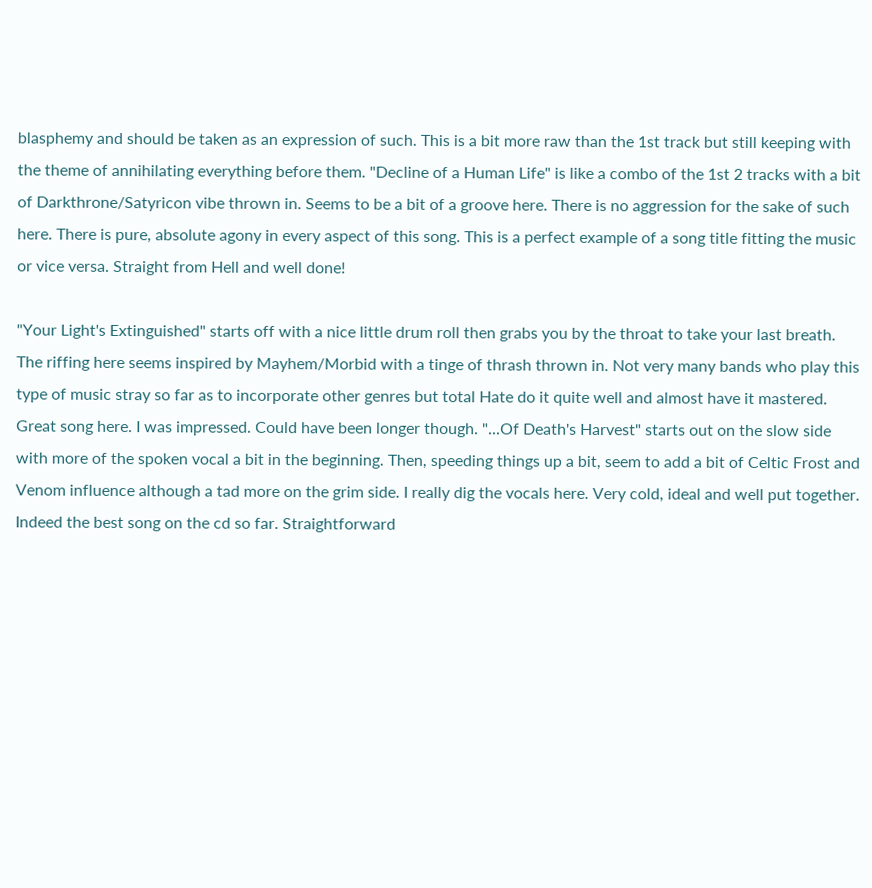blasphemy and should be taken as an expression of such. This is a bit more raw than the 1st track but still keeping with the theme of annihilating everything before them. "Decline of a Human Life" is like a combo of the 1st 2 tracks with a bit of Darkthrone/Satyricon vibe thrown in. Seems to be a bit of a groove here. There is no aggression for the sake of such here. There is pure, absolute agony in every aspect of this song. This is a perfect example of a song title fitting the music or vice versa. Straight from Hell and well done!

"Your Light's Extinguished" starts off with a nice little drum roll then grabs you by the throat to take your last breath. The riffing here seems inspired by Mayhem/Morbid with a tinge of thrash thrown in. Not very many bands who play this type of music stray so far as to incorporate other genres but total Hate do it quite well and almost have it mastered. Great song here. I was impressed. Could have been longer though. "...Of Death's Harvest" starts out on the slow side with more of the spoken vocal a bit in the beginning. Then, speeding things up a bit, seem to add a bit of Celtic Frost and Venom influence although a tad more on the grim side. I really dig the vocals here. Very cold, ideal and well put together. Indeed the best song on the cd so far. Straightforward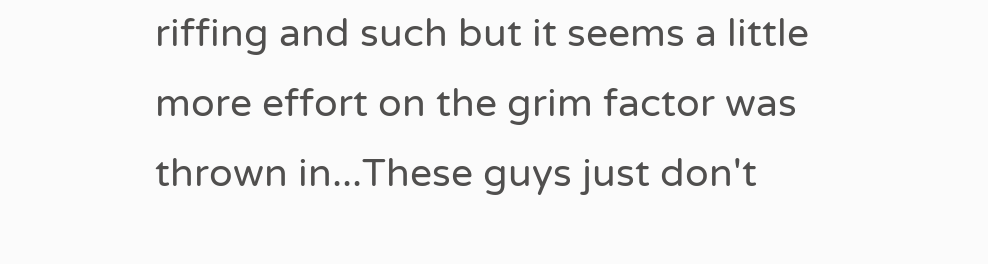riffing and such but it seems a little more effort on the grim factor was thrown in...These guys just don't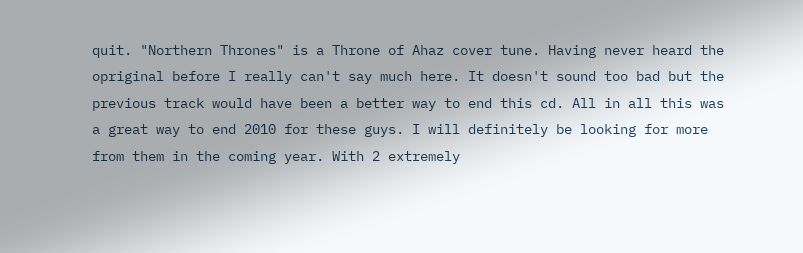quit. "Northern Thrones" is a Throne of Ahaz cover tune. Having never heard the opriginal before I really can't say much here. It doesn't sound too bad but the previous track would have been a better way to end this cd. All in all this was a great way to end 2010 for these guys. I will definitely be looking for more from them in the coming year. With 2 extremely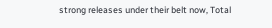strong releases under their belt now, Total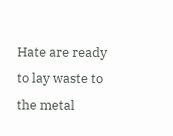Hate are ready to lay waste to the metal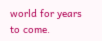world for years to come.